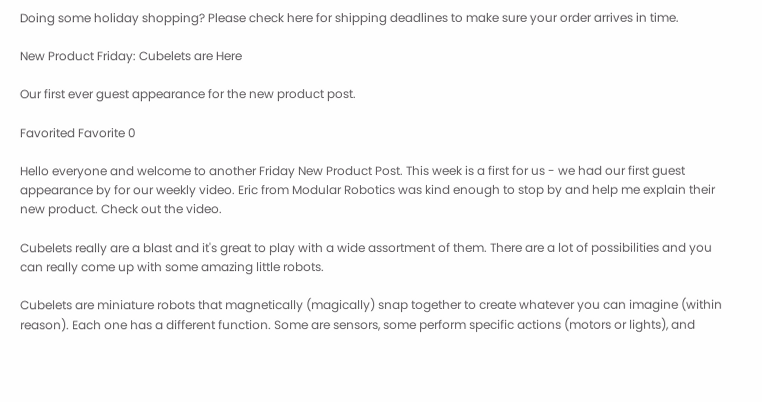Doing some holiday shopping? Please check here for shipping deadlines to make sure your order arrives in time.

New Product Friday: Cubelets are Here

Our first ever guest appearance for the new product post.

Favorited Favorite 0

Hello everyone and welcome to another Friday New Product Post. This week is a first for us - we had our first guest appearance by for our weekly video. Eric from Modular Robotics was kind enough to stop by and help me explain their new product. Check out the video.

Cubelets really are a blast and it's great to play with a wide assortment of them. There are a lot of possibilities and you can really come up with some amazing little robots.

Cubelets are miniature robots that magnetically (magically) snap together to create whatever you can imagine (within reason). Each one has a different function. Some are sensors, some perform specific actions (motors or lights), and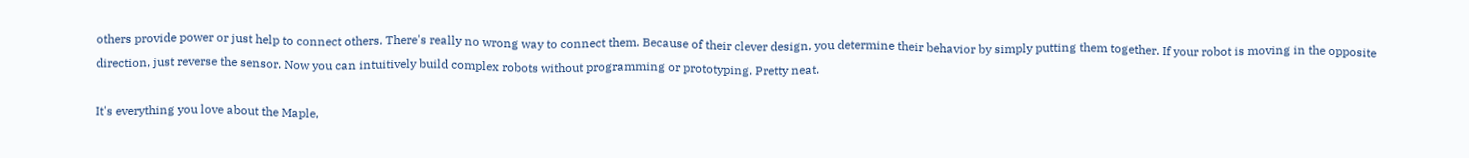others provide power or just help to connect others. There's really no wrong way to connect them. Because of their clever design, you determine their behavior by simply putting them together. If your robot is moving in the opposite direction, just reverse the sensor. Now you can intuitively build complex robots without programming or prototyping. Pretty neat.

It's everything you love about the Maple,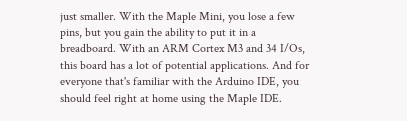just smaller. With the Maple Mini, you lose a few pins, but you gain the ability to put it in a breadboard. With an ARM Cortex M3 and 34 I/Os, this board has a lot of potential applications. And for everyone that's familiar with the Arduino IDE, you should feel right at home using the Maple IDE.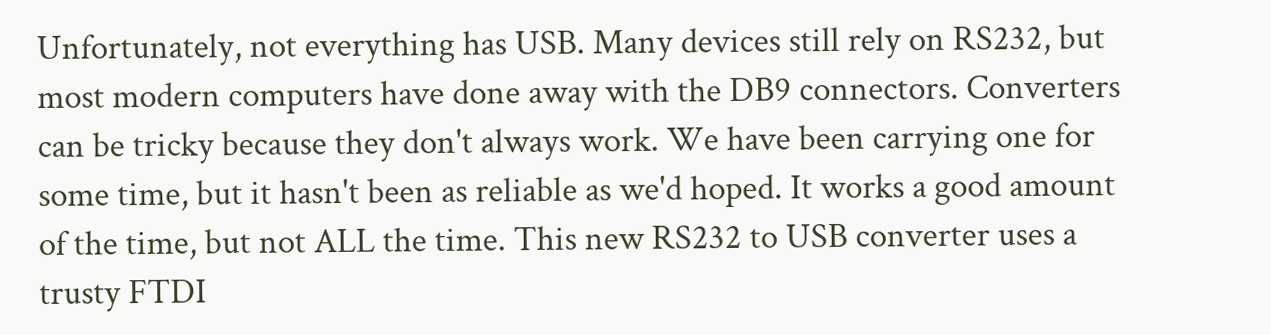Unfortunately, not everything has USB. Many devices still rely on RS232, but most modern computers have done away with the DB9 connectors. Converters can be tricky because they don't always work. We have been carrying one for some time, but it hasn't been as reliable as we'd hoped. It works a good amount of the time, but not ALL the time. This new RS232 to USB converter uses a trusty FTDI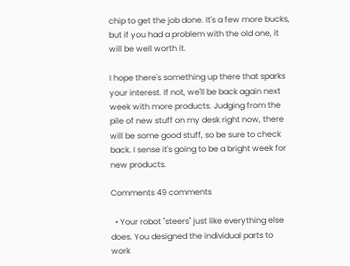chip to get the job done. It's a few more bucks, but if you had a problem with the old one, it will be well worth it.

I hope there's something up there that sparks your interest. If not, we'll be back again next week with more products. Judging from the pile of new stuff on my desk right now, there will be some good stuff, so be sure to check back. I sense it's going to be a bright week for new products.

Comments 49 comments

  • Your robot "steers" just like everything else does. You designed the individual parts to work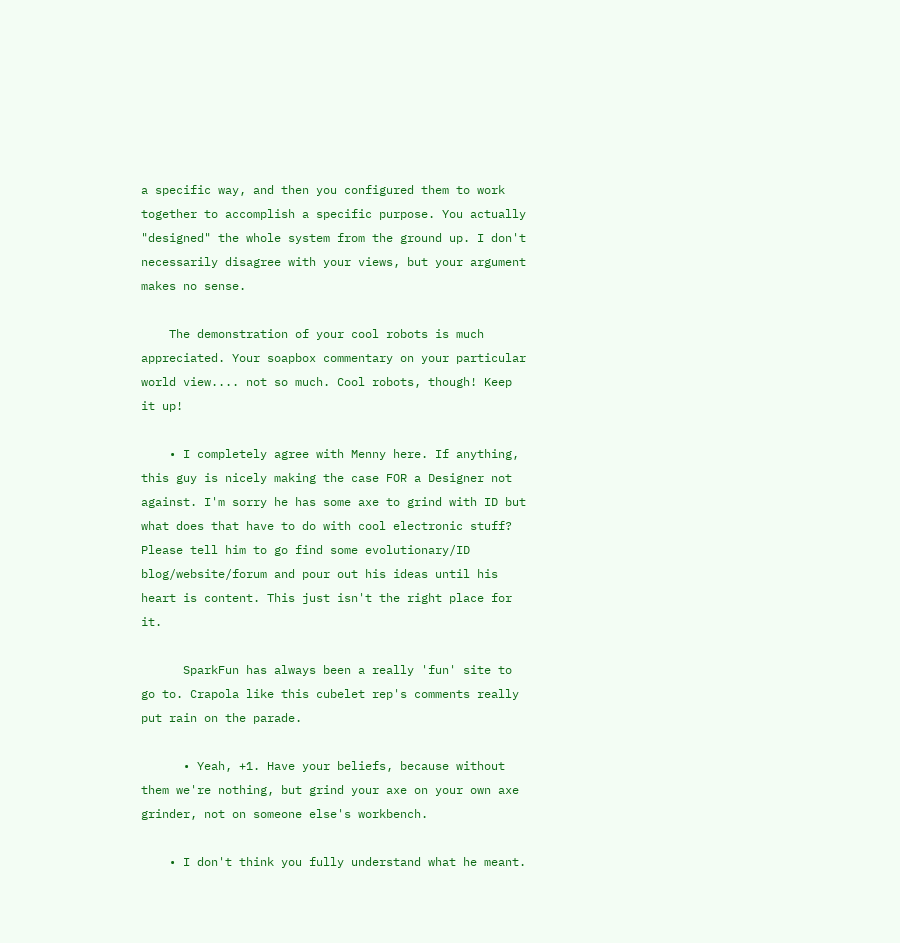a specific way, and then you configured them to work together to accomplish a specific purpose. You actually "designed" the whole system from the ground up. I don't necessarily disagree with your views, but your argument makes no sense.

    The demonstration of your cool robots is much appreciated. Your soapbox commentary on your particular world view.... not so much. Cool robots, though! Keep it up!

    • I completely agree with Menny here. If anything, this guy is nicely making the case FOR a Designer not against. I'm sorry he has some axe to grind with ID but what does that have to do with cool electronic stuff? Please tell him to go find some evolutionary/ID blog/website/forum and pour out his ideas until his heart is content. This just isn't the right place for it.

      SparkFun has always been a really 'fun' site to go to. Crapola like this cubelet rep's comments really put rain on the parade.

      • Yeah, +1. Have your beliefs, because without them we're nothing, but grind your axe on your own axe grinder, not on someone else's workbench.

    • I don't think you fully understand what he meant.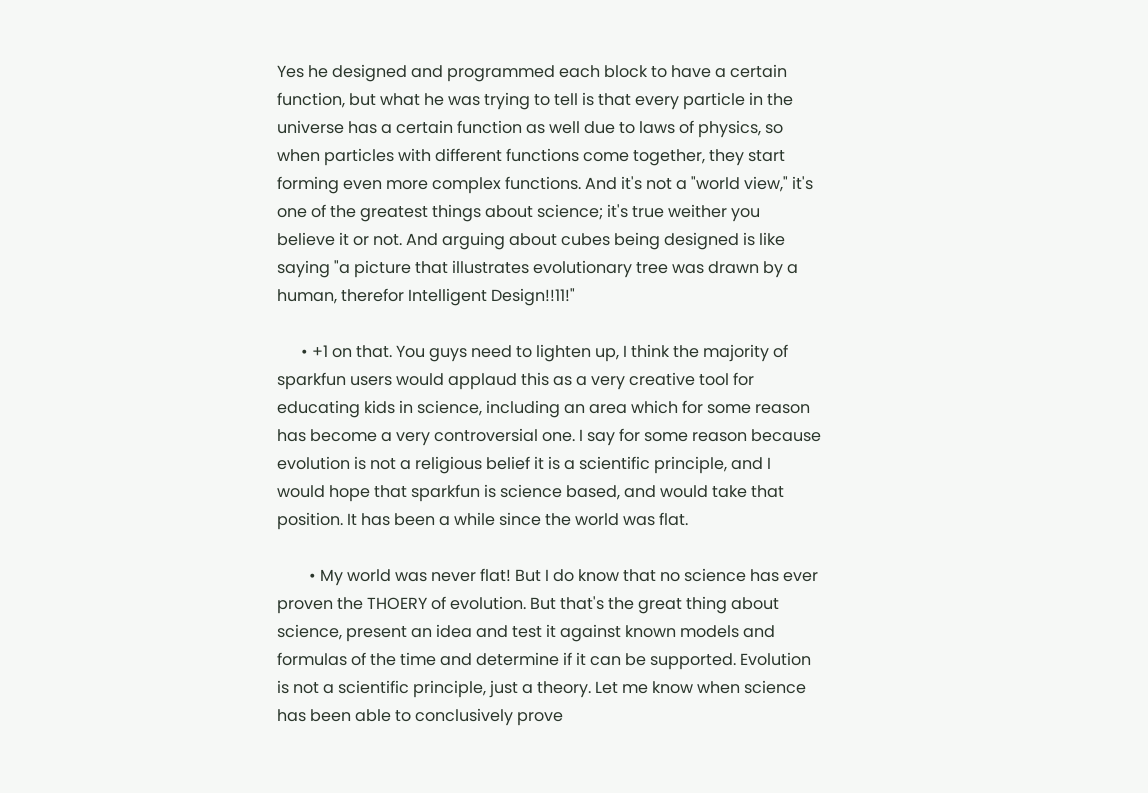Yes he designed and programmed each block to have a certain function, but what he was trying to tell is that every particle in the universe has a certain function as well due to laws of physics, so when particles with different functions come together, they start forming even more complex functions. And it's not a "world view," it's one of the greatest things about science; it's true weither you believe it or not. And arguing about cubes being designed is like saying "a picture that illustrates evolutionary tree was drawn by a human, therefor Intelligent Design!!11!"

      • +1 on that. You guys need to lighten up, I think the majority of sparkfun users would applaud this as a very creative tool for educating kids in science, including an area which for some reason has become a very controversial one. I say for some reason because evolution is not a religious belief it is a scientific principle, and I would hope that sparkfun is science based, and would take that position. It has been a while since the world was flat.

        • My world was never flat! But I do know that no science has ever proven the THOERY of evolution. But that's the great thing about science, present an idea and test it against known models and formulas of the time and determine if it can be supported. Evolution is not a scientific principle, just a theory. Let me know when science has been able to conclusively prove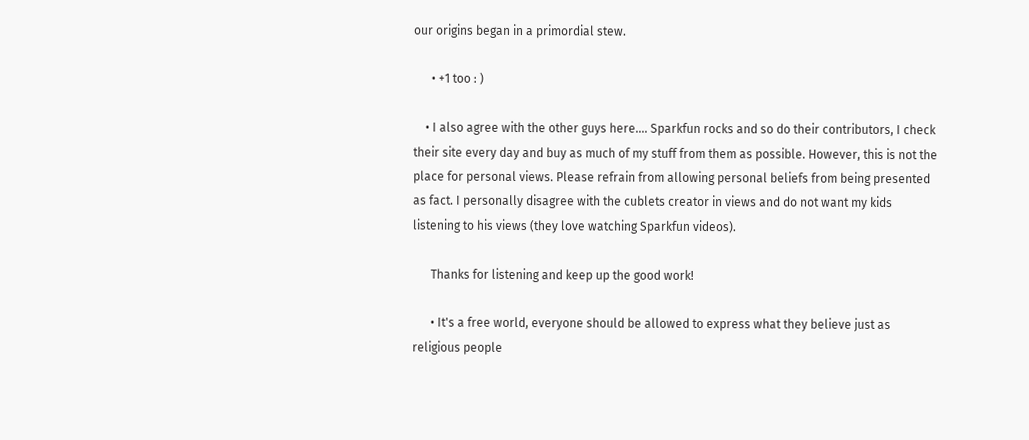our origins began in a primordial stew.

      • +1 too : )

    • I also agree with the other guys here.... Sparkfun rocks and so do their contributors, I check their site every day and buy as much of my stuff from them as possible. However, this is not the place for personal views. Please refrain from allowing personal beliefs from being presented as fact. I personally disagree with the cublets creator in views and do not want my kids listening to his views (they love watching Sparkfun videos).

      Thanks for listening and keep up the good work!

      • It's a free world, everyone should be allowed to express what they believe just as religious people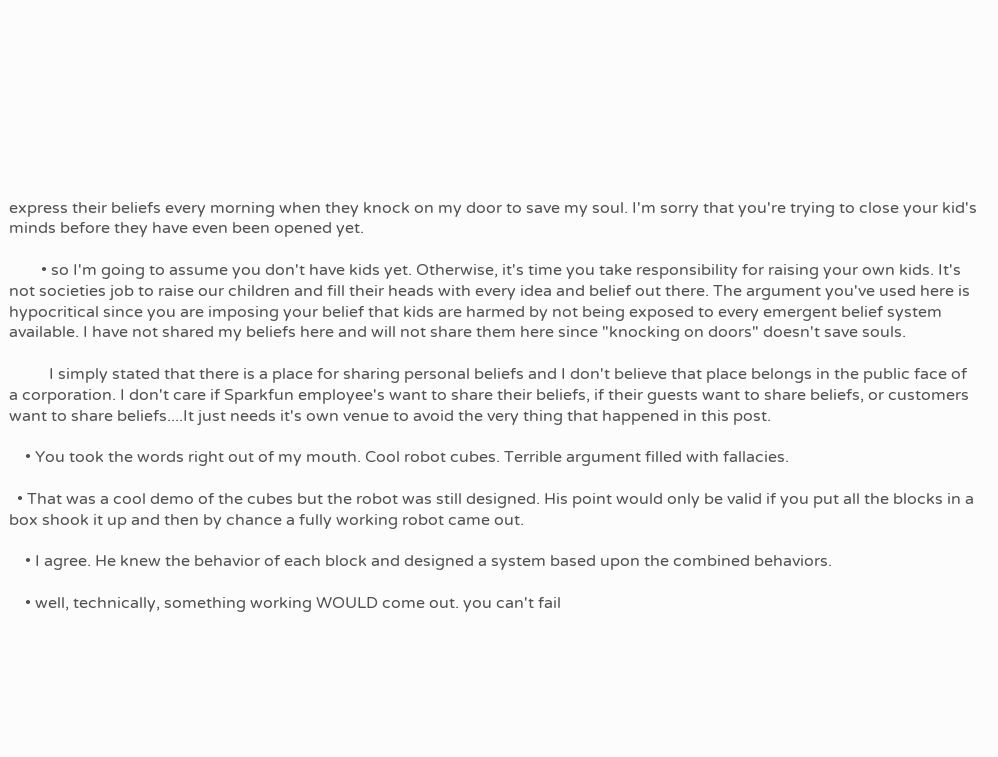express their beliefs every morning when they knock on my door to save my soul. I'm sorry that you're trying to close your kid's minds before they have even been opened yet.

        • so I'm going to assume you don't have kids yet. Otherwise, it's time you take responsibility for raising your own kids. It's not societies job to raise our children and fill their heads with every idea and belief out there. The argument you've used here is hypocritical since you are imposing your belief that kids are harmed by not being exposed to every emergent belief system available. I have not shared my beliefs here and will not share them here since "knocking on doors" doesn't save souls.

          I simply stated that there is a place for sharing personal beliefs and I don't believe that place belongs in the public face of a corporation. I don't care if Sparkfun employee's want to share their beliefs, if their guests want to share beliefs, or customers want to share beliefs....It just needs it's own venue to avoid the very thing that happened in this post.

    • You took the words right out of my mouth. Cool robot cubes. Terrible argument filled with fallacies.

  • That was a cool demo of the cubes but the robot was still designed. His point would only be valid if you put all the blocks in a box shook it up and then by chance a fully working robot came out.

    • I agree. He knew the behavior of each block and designed a system based upon the combined behaviors.

    • well, technically, something working WOULD come out. you can't fail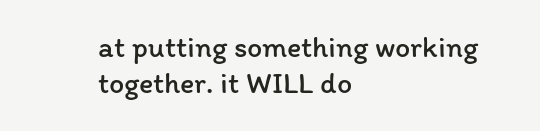at putting something working together. it WILL do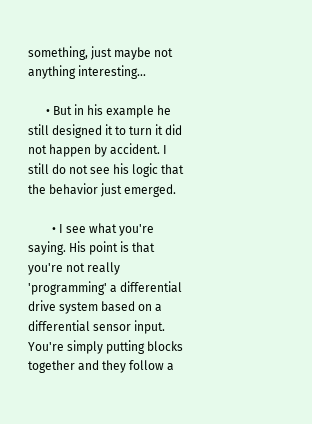something, just maybe not anything interesting...

      • But in his example he still designed it to turn it did not happen by accident. I still do not see his logic that the behavior just emerged.

        • I see what you're saying. His point is that you're not really 'programming' a differential drive system based on a differential sensor input. You're simply putting blocks together and they follow a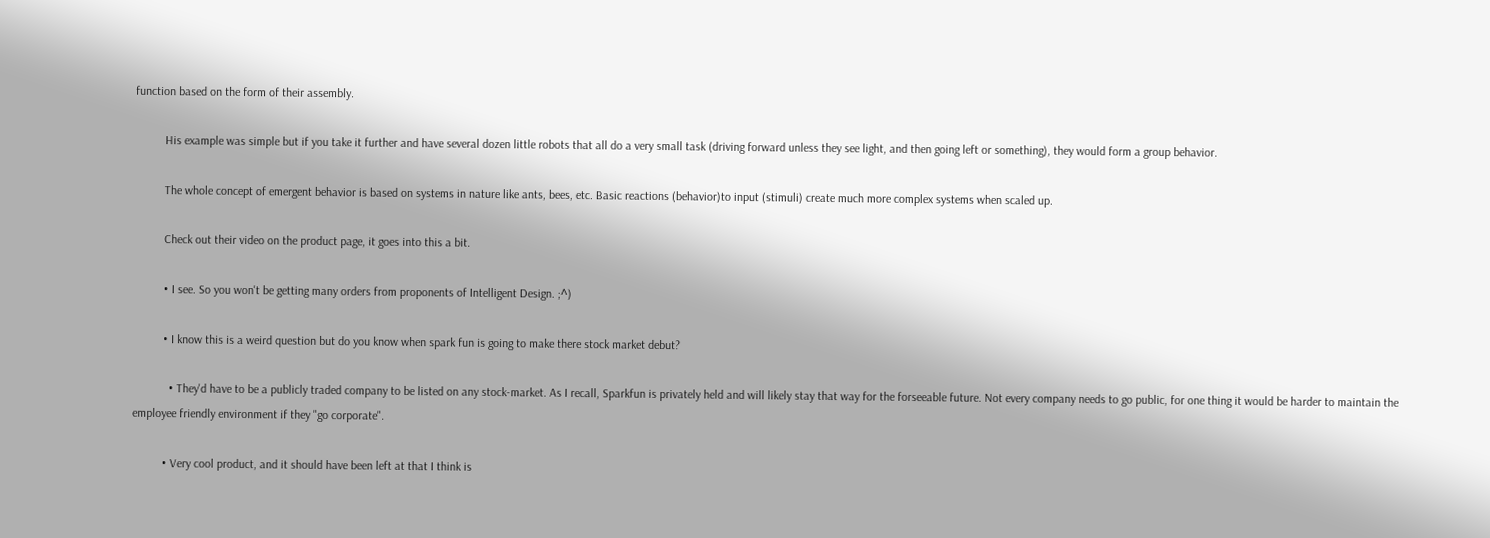function based on the form of their assembly.

          His example was simple but if you take it further and have several dozen little robots that all do a very small task (driving forward unless they see light, and then going left or something), they would form a group behavior.

          The whole concept of emergent behavior is based on systems in nature like ants, bees, etc. Basic reactions (behavior)to input (stimuli) create much more complex systems when scaled up.

          Check out their video on the product page, it goes into this a bit.

          • I see. So you won't be getting many orders from proponents of Intelligent Design. ;^)

          • I know this is a weird question but do you know when spark fun is going to make there stock market debut?

            • They'd have to be a publicly traded company to be listed on any stock-market. As I recall, Sparkfun is privately held and will likely stay that way for the forseeable future. Not every company needs to go public, for one thing it would be harder to maintain the employee friendly environment if they "go corporate".

          • Very cool product, and it should have been left at that I think is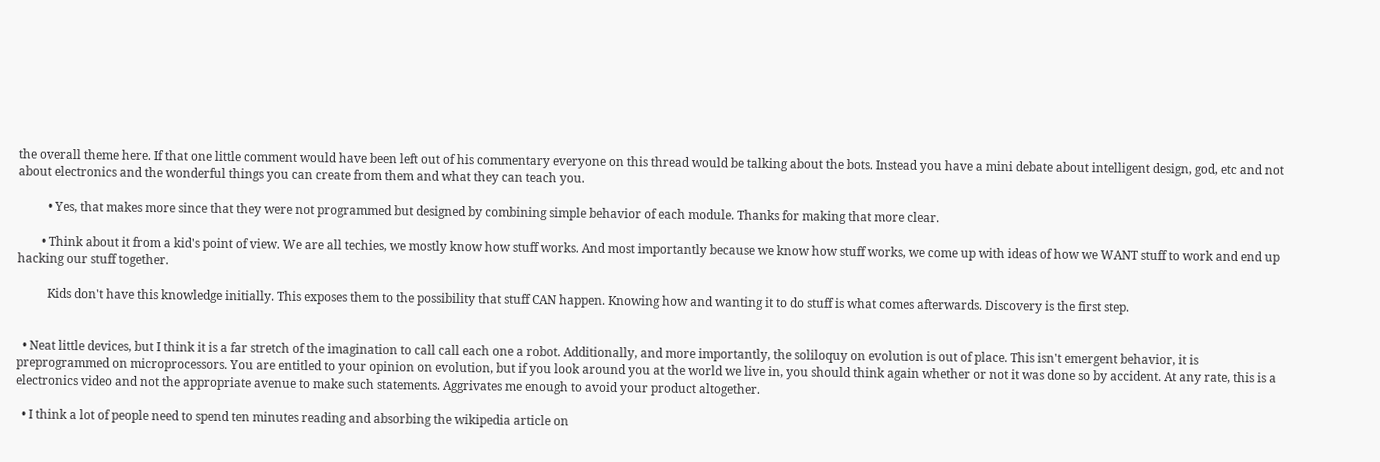the overall theme here. If that one little comment would have been left out of his commentary everyone on this thread would be talking about the bots. Instead you have a mini debate about intelligent design, god, etc and not about electronics and the wonderful things you can create from them and what they can teach you.

          • Yes, that makes more since that they were not programmed but designed by combining simple behavior of each module. Thanks for making that more clear.

        • Think about it from a kid's point of view. We are all techies, we mostly know how stuff works. And most importantly because we know how stuff works, we come up with ideas of how we WANT stuff to work and end up hacking our stuff together.

          Kids don't have this knowledge initially. This exposes them to the possibility that stuff CAN happen. Knowing how and wanting it to do stuff is what comes afterwards. Discovery is the first step.


  • Neat little devices, but I think it is a far stretch of the imagination to call call each one a robot. Additionally, and more importantly, the soliloquy on evolution is out of place. This isn't emergent behavior, it is preprogrammed on microprocessors. You are entitled to your opinion on evolution, but if you look around you at the world we live in, you should think again whether or not it was done so by accident. At any rate, this is a electronics video and not the appropriate avenue to make such statements. Aggrivates me enough to avoid your product altogether.

  • I think a lot of people need to spend ten minutes reading and absorbing the wikipedia article on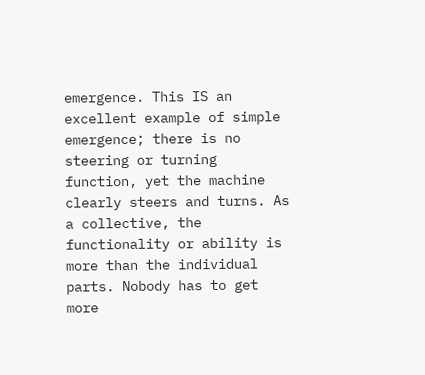emergence. This IS an excellent example of simple emergence; there is no steering or turning function, yet the machine clearly steers and turns. As a collective, the functionality or ability is more than the individual parts. Nobody has to get more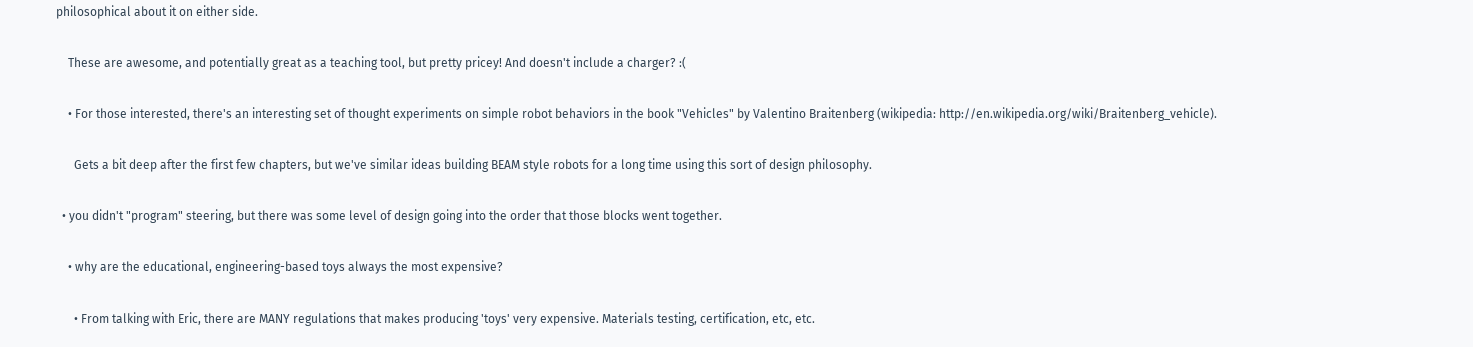philosophical about it on either side.

    These are awesome, and potentially great as a teaching tool, but pretty pricey! And doesn't include a charger? :(

    • For those interested, there's an interesting set of thought experiments on simple robot behaviors in the book "Vehicles" by Valentino Braitenberg (wikipedia: http://en.wikipedia.org/wiki/Braitenberg_vehicle).

      Gets a bit deep after the first few chapters, but we've similar ideas building BEAM style robots for a long time using this sort of design philosophy.

  • you didn't "program" steering, but there was some level of design going into the order that those blocks went together.

    • why are the educational, engineering-based toys always the most expensive?

      • From talking with Eric, there are MANY regulations that makes producing 'toys' very expensive. Materials testing, certification, etc, etc.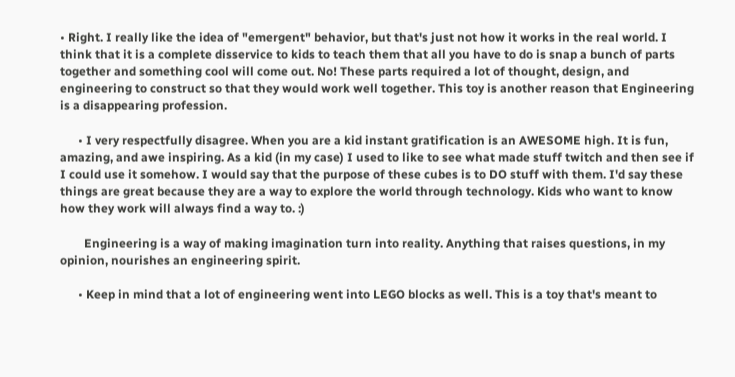• Right. I really like the idea of "emergent" behavior, but that's just not how it works in the real world. I think that it is a complete disservice to kids to teach them that all you have to do is snap a bunch of parts together and something cool will come out. No! These parts required a lot of thought, design, and engineering to construct so that they would work well together. This toy is another reason that Engineering is a disappearing profession.

      • I very respectfully disagree. When you are a kid instant gratification is an AWESOME high. It is fun, amazing, and awe inspiring. As a kid (in my case) I used to like to see what made stuff twitch and then see if I could use it somehow. I would say that the purpose of these cubes is to DO stuff with them. I'd say these things are great because they are a way to explore the world through technology. Kids who want to know how they work will always find a way to. :)

        Engineering is a way of making imagination turn into reality. Anything that raises questions, in my opinion, nourishes an engineering spirit.

      • Keep in mind that a lot of engineering went into LEGO blocks as well. This is a toy that's meant to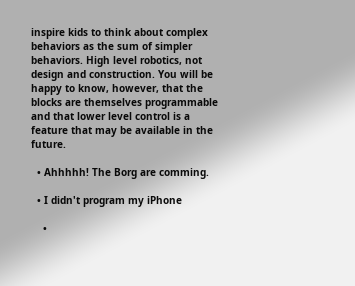inspire kids to think about complex behaviors as the sum of simpler behaviors. High level robotics, not design and construction. You will be happy to know, however, that the blocks are themselves programmable and that lower level control is a feature that may be available in the future.

  • Ahhhhh! The Borg are comming.

  • I didn't program my iPhone

    •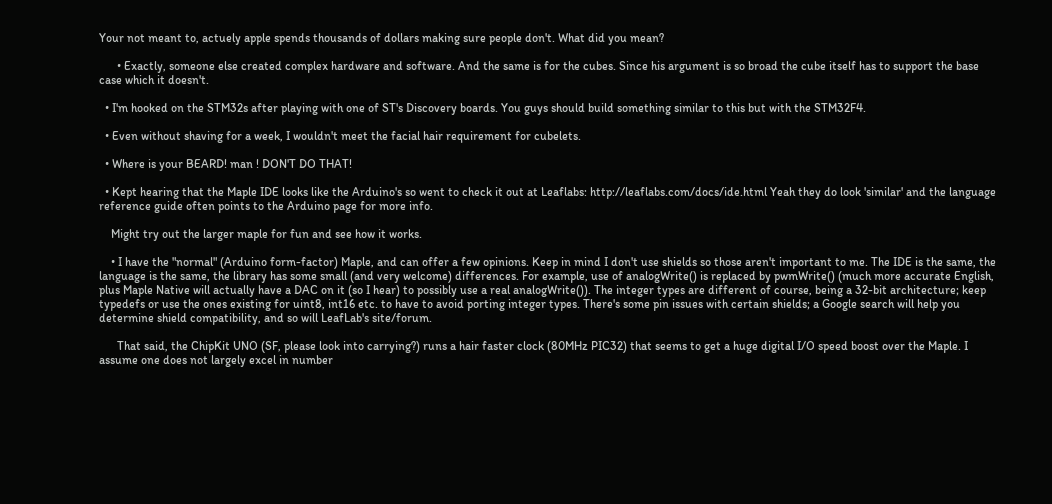Your not meant to, actuely apple spends thousands of dollars making sure people don't. What did you mean?

      • Exactly, someone else created complex hardware and software. And the same is for the cubes. Since his argument is so broad the cube itself has to support the base case which it doesn't.

  • I'm hooked on the STM32s after playing with one of ST's Discovery boards. You guys should build something similar to this but with the STM32F4.

  • Even without shaving for a week, I wouldn't meet the facial hair requirement for cubelets.

  • Where is your BEARD! man ! DON'T DO THAT!

  • Kept hearing that the Maple IDE looks like the Arduino's so went to check it out at Leaflabs: http://leaflabs.com/docs/ide.html Yeah they do look 'similar' and the language reference guide often points to the Arduino page for more info.

    Might try out the larger maple for fun and see how it works.

    • I have the "normal" (Arduino form-factor) Maple, and can offer a few opinions. Keep in mind I don't use shields so those aren't important to me. The IDE is the same, the language is the same, the library has some small (and very welcome) differences. For example, use of analogWrite() is replaced by pwmWrite() (much more accurate English, plus Maple Native will actually have a DAC on it (so I hear) to possibly use a real analogWrite()). The integer types are different of course, being a 32-bit architecture; keep typedefs or use the ones existing for uint8, int16 etc. to have to avoid porting integer types. There's some pin issues with certain shields; a Google search will help you determine shield compatibility, and so will LeafLab's site/forum.

      That said, the ChipKit UNO (SF, please look into carrying?) runs a hair faster clock (80MHz PIC32) that seems to get a huge digital I/O speed boost over the Maple. I assume one does not largely excel in number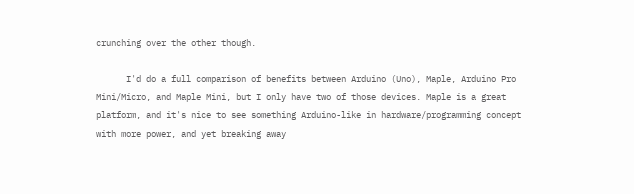crunching over the other though.

      I'd do a full comparison of benefits between Arduino (Uno), Maple, Arduino Pro Mini/Micro, and Maple Mini, but I only have two of those devices. Maple is a great platform, and it's nice to see something Arduino-like in hardware/programming concept with more power, and yet breaking away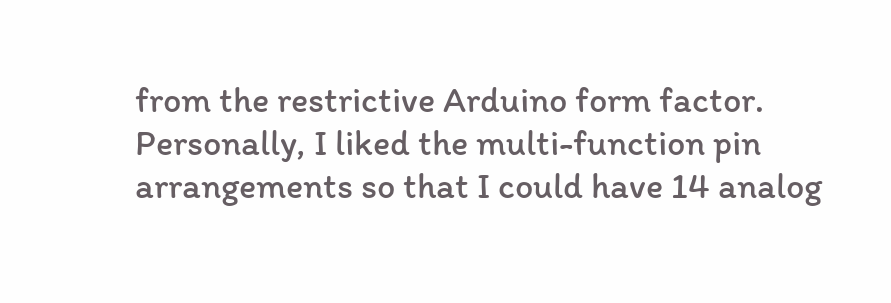from the restrictive Arduino form factor. Personally, I liked the multi-function pin arrangements so that I could have 14 analog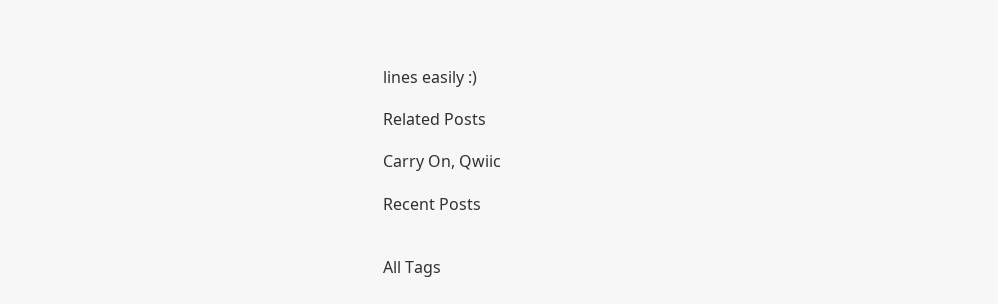lines easily :)

Related Posts

Carry On, Qwiic

Recent Posts


All Tags